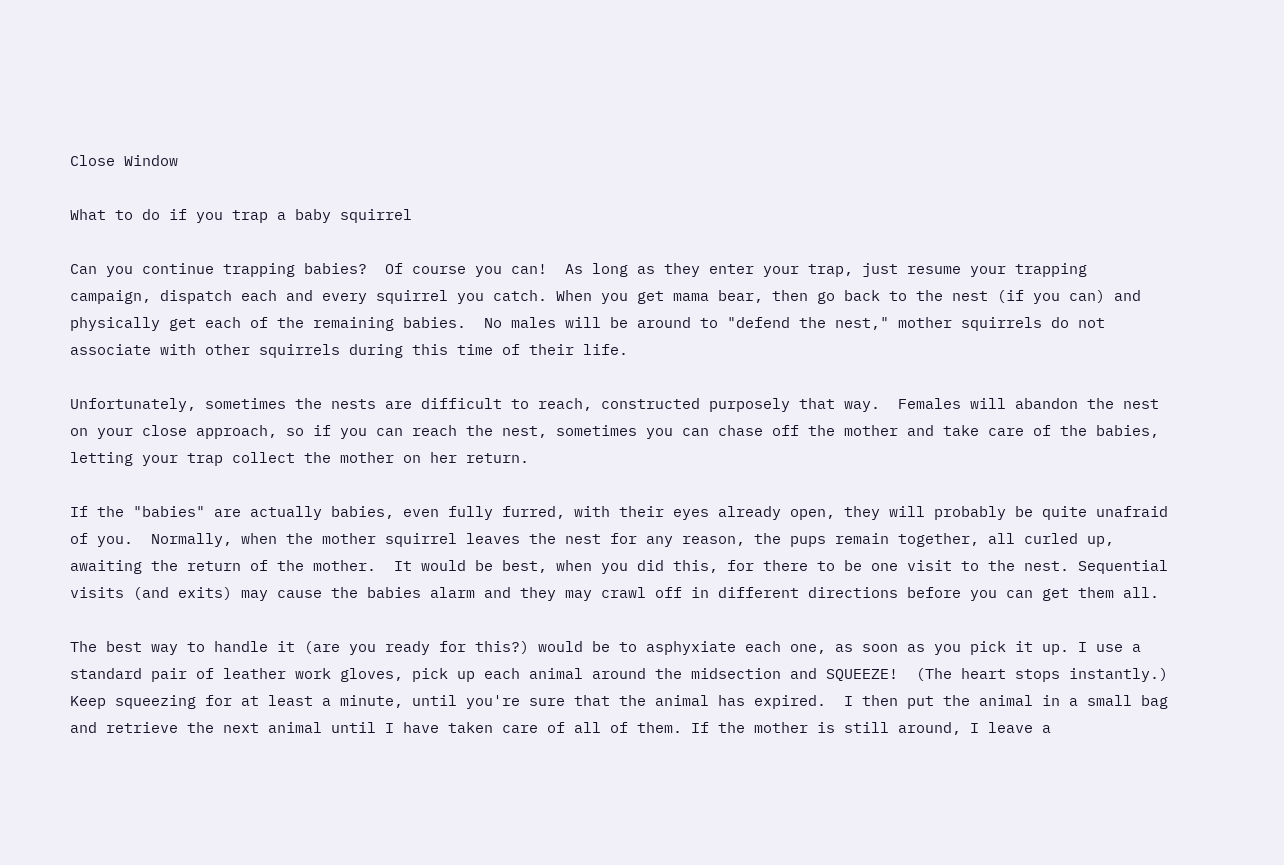Close Window

What to do if you trap a baby squirrel

Can you continue trapping babies?  Of course you can!  As long as they enter your trap, just resume your trapping campaign, dispatch each and every squirrel you catch. When you get mama bear, then go back to the nest (if you can) and physically get each of the remaining babies.  No males will be around to "defend the nest," mother squirrels do not associate with other squirrels during this time of their life.

Unfortunately, sometimes the nests are difficult to reach, constructed purposely that way.  Females will abandon the nest on your close approach, so if you can reach the nest, sometimes you can chase off the mother and take care of the babies, letting your trap collect the mother on her return.

If the "babies" are actually babies, even fully furred, with their eyes already open, they will probably be quite unafraid of you.  Normally, when the mother squirrel leaves the nest for any reason, the pups remain together, all curled up, awaiting the return of the mother.  It would be best, when you did this, for there to be one visit to the nest. Sequential visits (and exits) may cause the babies alarm and they may crawl off in different directions before you can get them all.

The best way to handle it (are you ready for this?) would be to asphyxiate each one, as soon as you pick it up. I use a standard pair of leather work gloves, pick up each animal around the midsection and SQUEEZE!  (The heart stops instantly.)  Keep squeezing for at least a minute, until you're sure that the animal has expired.  I then put the animal in a small bag and retrieve the next animal until I have taken care of all of them. If the mother is still around, I leave a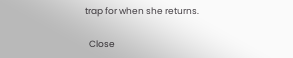trap for when she returns.

  Close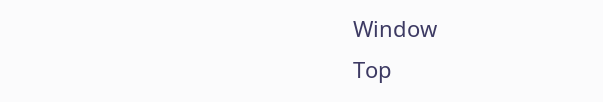Window                                                                                                     Top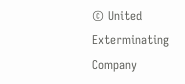© United Exterminating Company